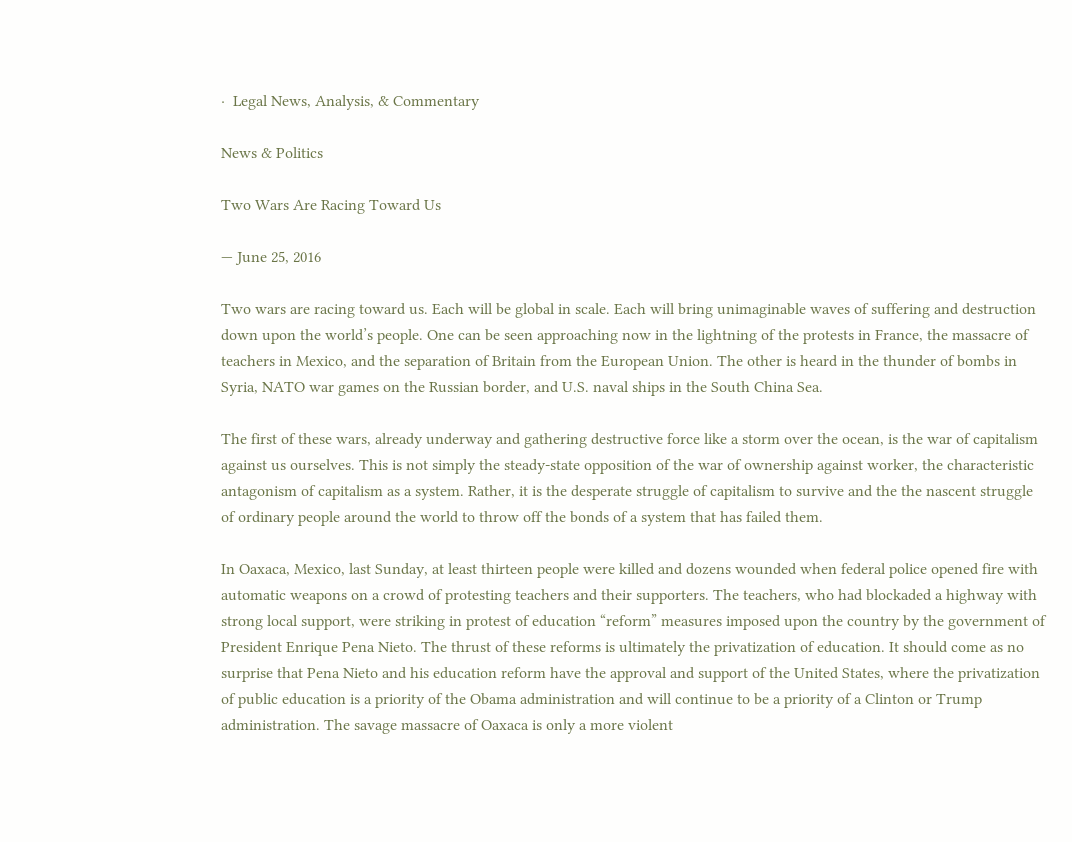·  Legal News, Analysis, & Commentary

News & Politics

Two Wars Are Racing Toward Us

— June 25, 2016

Two wars are racing toward us. Each will be global in scale. Each will bring unimaginable waves of suffering and destruction down upon the world’s people. One can be seen approaching now in the lightning of the protests in France, the massacre of teachers in Mexico, and the separation of Britain from the European Union. The other is heard in the thunder of bombs in Syria, NATO war games on the Russian border, and U.S. naval ships in the South China Sea.

The first of these wars, already underway and gathering destructive force like a storm over the ocean, is the war of capitalism against us ourselves. This is not simply the steady-state opposition of the war of ownership against worker, the characteristic antagonism of capitalism as a system. Rather, it is the desperate struggle of capitalism to survive and the the nascent struggle of ordinary people around the world to throw off the bonds of a system that has failed them.

In Oaxaca, Mexico, last Sunday, at least thirteen people were killed and dozens wounded when federal police opened fire with automatic weapons on a crowd of protesting teachers and their supporters. The teachers, who had blockaded a highway with strong local support, were striking in protest of education “reform” measures imposed upon the country by the government of President Enrique Pena Nieto. The thrust of these reforms is ultimately the privatization of education. It should come as no surprise that Pena Nieto and his education reform have the approval and support of the United States, where the privatization of public education is a priority of the Obama administration and will continue to be a priority of a Clinton or Trump administration. The savage massacre of Oaxaca is only a more violent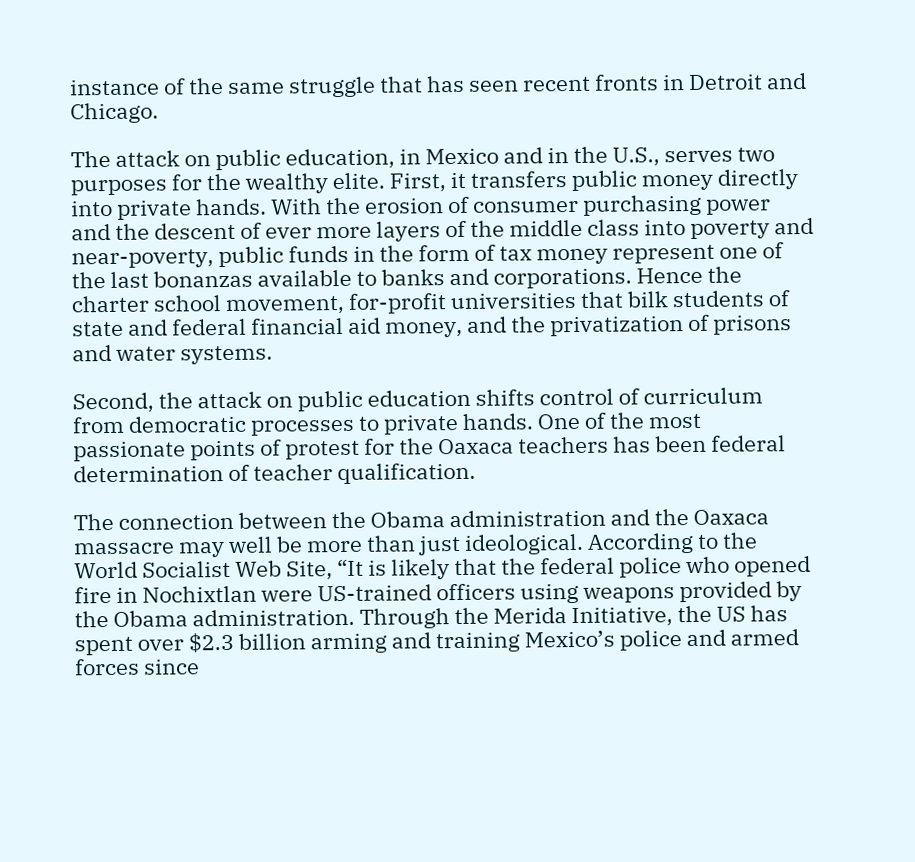instance of the same struggle that has seen recent fronts in Detroit and Chicago.

The attack on public education, in Mexico and in the U.S., serves two purposes for the wealthy elite. First, it transfers public money directly into private hands. With the erosion of consumer purchasing power and the descent of ever more layers of the middle class into poverty and near-poverty, public funds in the form of tax money represent one of the last bonanzas available to banks and corporations. Hence the charter school movement, for-profit universities that bilk students of state and federal financial aid money, and the privatization of prisons and water systems.

Second, the attack on public education shifts control of curriculum from democratic processes to private hands. One of the most passionate points of protest for the Oaxaca teachers has been federal determination of teacher qualification.

The connection between the Obama administration and the Oaxaca massacre may well be more than just ideological. According to the World Socialist Web Site, “It is likely that the federal police who opened fire in Nochixtlan were US-trained officers using weapons provided by the Obama administration. Through the Merida Initiative, the US has spent over $2.3 billion arming and training Mexico’s police and armed forces since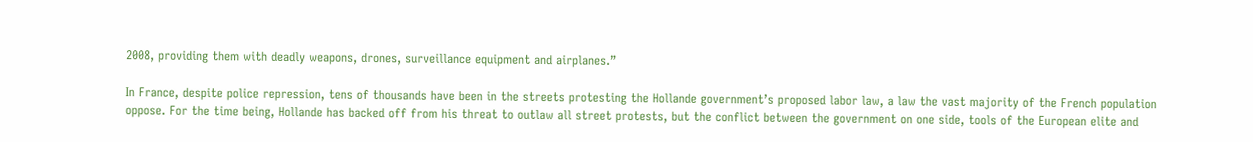2008, providing them with deadly weapons, drones, surveillance equipment and airplanes.”

In France, despite police repression, tens of thousands have been in the streets protesting the Hollande government’s proposed labor law, a law the vast majority of the French population oppose. For the time being, Hollande has backed off from his threat to outlaw all street protests, but the conflict between the government on one side, tools of the European elite and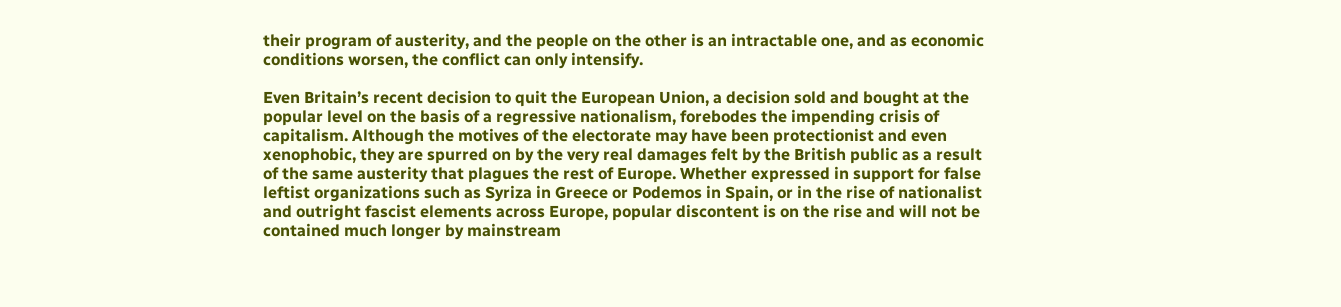their program of austerity, and the people on the other is an intractable one, and as economic conditions worsen, the conflict can only intensify.

Even Britain’s recent decision to quit the European Union, a decision sold and bought at the popular level on the basis of a regressive nationalism, forebodes the impending crisis of capitalism. Although the motives of the electorate may have been protectionist and even xenophobic, they are spurred on by the very real damages felt by the British public as a result of the same austerity that plagues the rest of Europe. Whether expressed in support for false leftist organizations such as Syriza in Greece or Podemos in Spain, or in the rise of nationalist and outright fascist elements across Europe, popular discontent is on the rise and will not be contained much longer by mainstream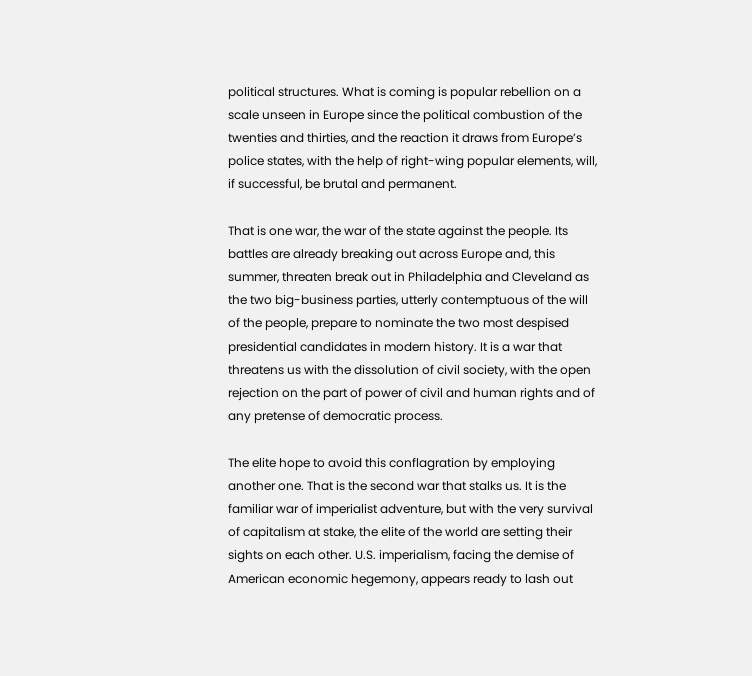political structures. What is coming is popular rebellion on a scale unseen in Europe since the political combustion of the twenties and thirties, and the reaction it draws from Europe’s police states, with the help of right-wing popular elements, will, if successful, be brutal and permanent.

That is one war, the war of the state against the people. Its battles are already breaking out across Europe and, this summer, threaten break out in Philadelphia and Cleveland as the two big-business parties, utterly contemptuous of the will of the people, prepare to nominate the two most despised presidential candidates in modern history. It is a war that threatens us with the dissolution of civil society, with the open rejection on the part of power of civil and human rights and of any pretense of democratic process.

The elite hope to avoid this conflagration by employing another one. That is the second war that stalks us. It is the familiar war of imperialist adventure, but with the very survival of capitalism at stake, the elite of the world are setting their sights on each other. U.S. imperialism, facing the demise of American economic hegemony, appears ready to lash out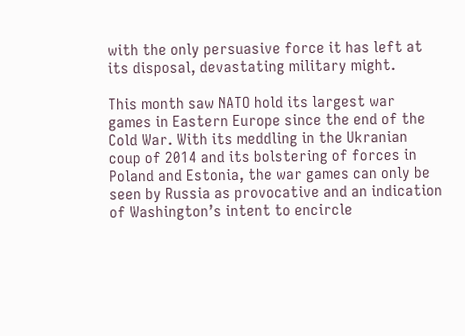with the only persuasive force it has left at its disposal, devastating military might.

This month saw NATO hold its largest war games in Eastern Europe since the end of the Cold War. With its meddling in the Ukranian coup of 2014 and its bolstering of forces in Poland and Estonia, the war games can only be seen by Russia as provocative and an indication of Washington’s intent to encircle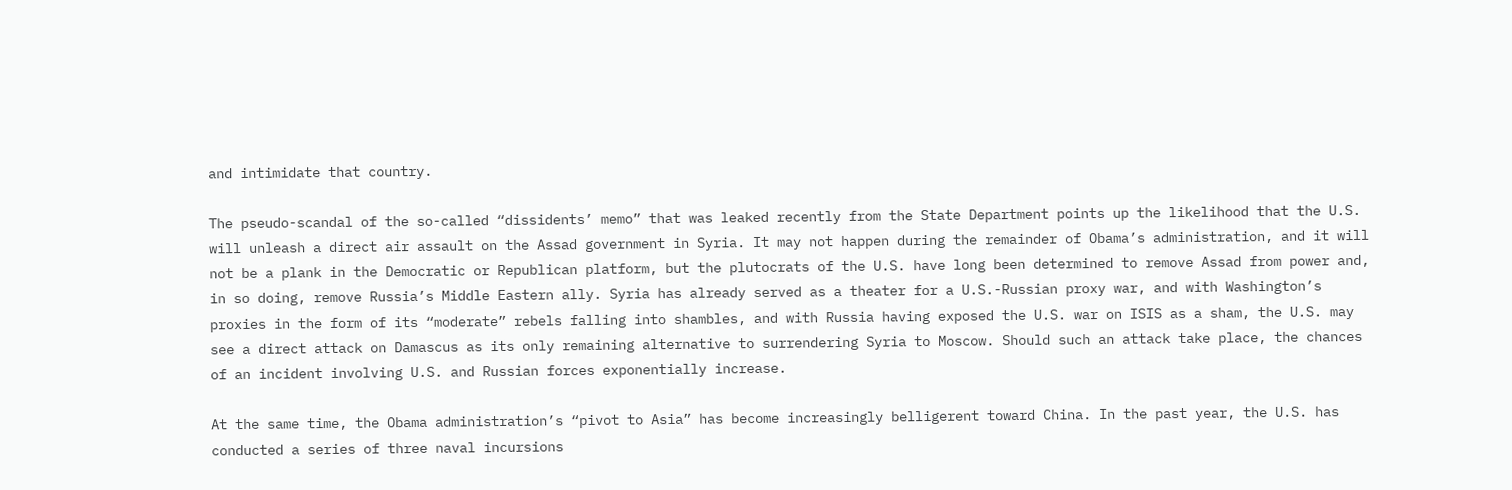and intimidate that country.

The pseudo-scandal of the so-called “dissidents’ memo” that was leaked recently from the State Department points up the likelihood that the U.S. will unleash a direct air assault on the Assad government in Syria. It may not happen during the remainder of Obama’s administration, and it will not be a plank in the Democratic or Republican platform, but the plutocrats of the U.S. have long been determined to remove Assad from power and, in so doing, remove Russia’s Middle Eastern ally. Syria has already served as a theater for a U.S.-Russian proxy war, and with Washington’s proxies in the form of its “moderate” rebels falling into shambles, and with Russia having exposed the U.S. war on ISIS as a sham, the U.S. may see a direct attack on Damascus as its only remaining alternative to surrendering Syria to Moscow. Should such an attack take place, the chances of an incident involving U.S. and Russian forces exponentially increase.

At the same time, the Obama administration’s “pivot to Asia” has become increasingly belligerent toward China. In the past year, the U.S. has conducted a series of three naval incursions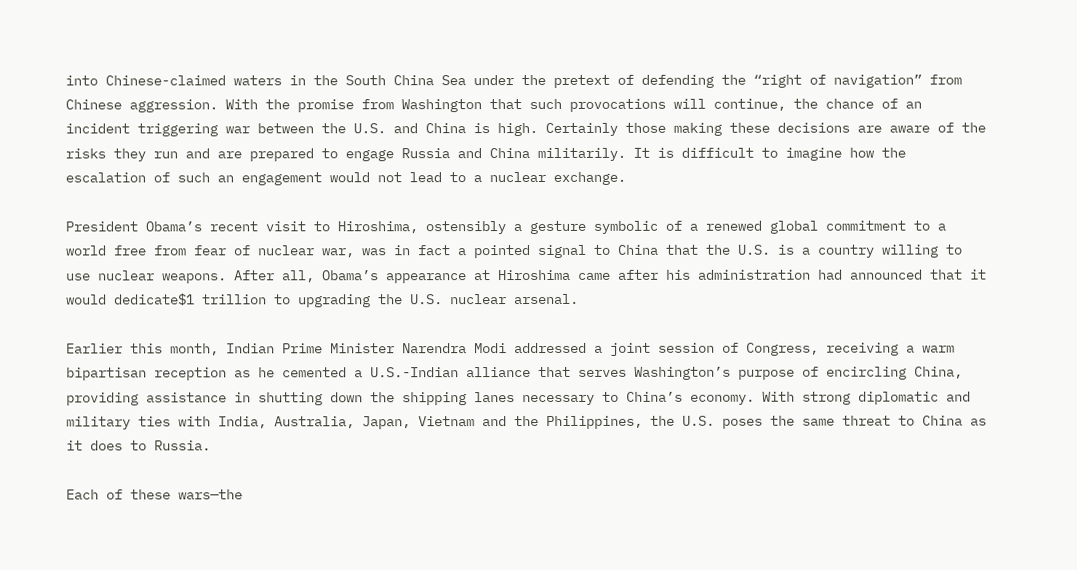into Chinese-claimed waters in the South China Sea under the pretext of defending the “right of navigation” from Chinese aggression. With the promise from Washington that such provocations will continue, the chance of an incident triggering war between the U.S. and China is high. Certainly those making these decisions are aware of the risks they run and are prepared to engage Russia and China militarily. It is difficult to imagine how the escalation of such an engagement would not lead to a nuclear exchange.

President Obama’s recent visit to Hiroshima, ostensibly a gesture symbolic of a renewed global commitment to a world free from fear of nuclear war, was in fact a pointed signal to China that the U.S. is a country willing to use nuclear weapons. After all, Obama’s appearance at Hiroshima came after his administration had announced that it would dedicate$1 trillion to upgrading the U.S. nuclear arsenal.

Earlier this month, Indian Prime Minister Narendra Modi addressed a joint session of Congress, receiving a warm bipartisan reception as he cemented a U.S.-Indian alliance that serves Washington’s purpose of encircling China, providing assistance in shutting down the shipping lanes necessary to China’s economy. With strong diplomatic and military ties with India, Australia, Japan, Vietnam and the Philippines, the U.S. poses the same threat to China as it does to Russia.

Each of these wars—the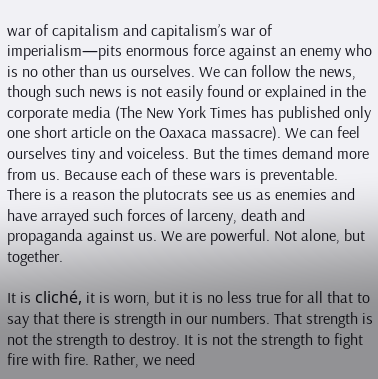war of capitalism and capitalism’s war of imperialism—pits enormous force against an enemy who is no other than us ourselves. We can follow the news, though such news is not easily found or explained in the corporate media (The New York Times has published only one short article on the Oaxaca massacre). We can feel ourselves tiny and voiceless. But the times demand more from us. Because each of these wars is preventable. There is a reason the plutocrats see us as enemies and have arrayed such forces of larceny, death and propaganda against us. We are powerful. Not alone, but together.

It is cliché, it is worn, but it is no less true for all that to say that there is strength in our numbers. That strength is not the strength to destroy. It is not the strength to fight fire with fire. Rather, we need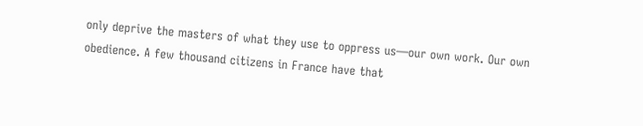only deprive the masters of what they use to oppress us—our own work. Our own obedience. A few thousand citizens in France have that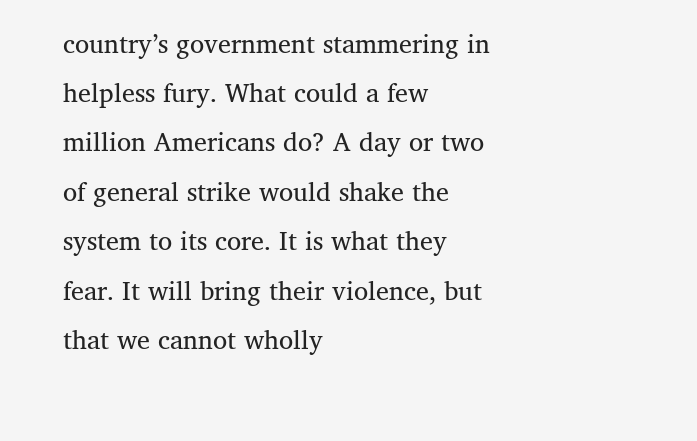country’s government stammering in helpless fury. What could a few million Americans do? A day or two of general strike would shake the system to its core. It is what they fear. It will bring their violence, but that we cannot wholly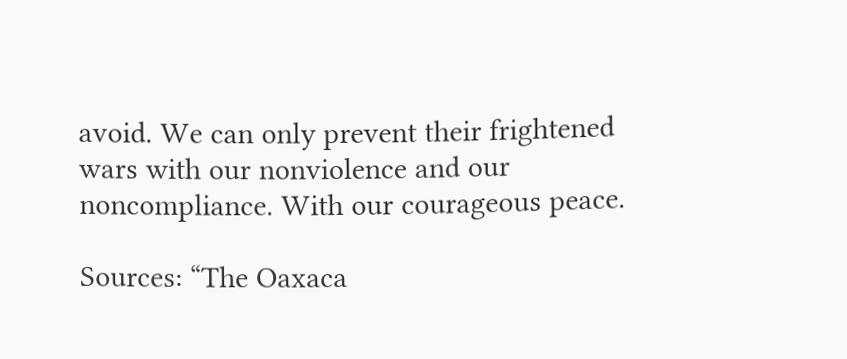avoid. We can only prevent their frightened wars with our nonviolence and our noncompliance. With our courageous peace.

Sources: “The Oaxaca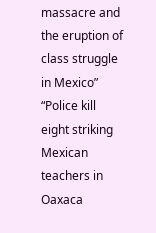massacre and the eruption of class struggle in Mexico” “Police kill eight striking Mexican teachers in Oaxaca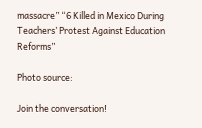massacre” “6 Killed in Mexico During Teachers’ Protest Against Education Reforms”

Photo source:

Join the conversation!